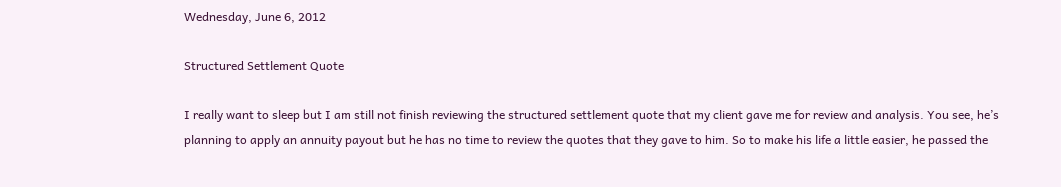Wednesday, June 6, 2012

Structured Settlement Quote

I really want to sleep but I am still not finish reviewing the structured settlement quote that my client gave me for review and analysis. You see, he’s planning to apply an annuity payout but he has no time to review the quotes that they gave to him. So to make his life a little easier, he passed the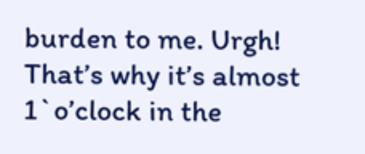burden to me. Urgh! That’s why it’s almost 1`o’clock in the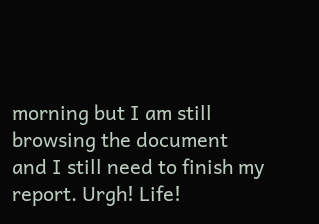morning but I am still browsing the document and I still need to finish my report. Urgh! Life!